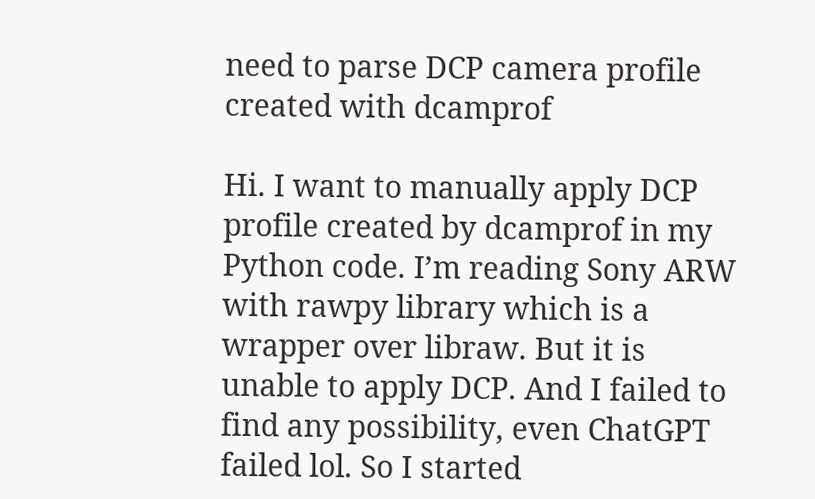need to parse DCP camera profile created with dcamprof

Hi. I want to manually apply DCP profile created by dcamprof in my Python code. I’m reading Sony ARW with rawpy library which is a wrapper over libraw. But it is unable to apply DCP. And I failed to find any possibility, even ChatGPT failed lol. So I started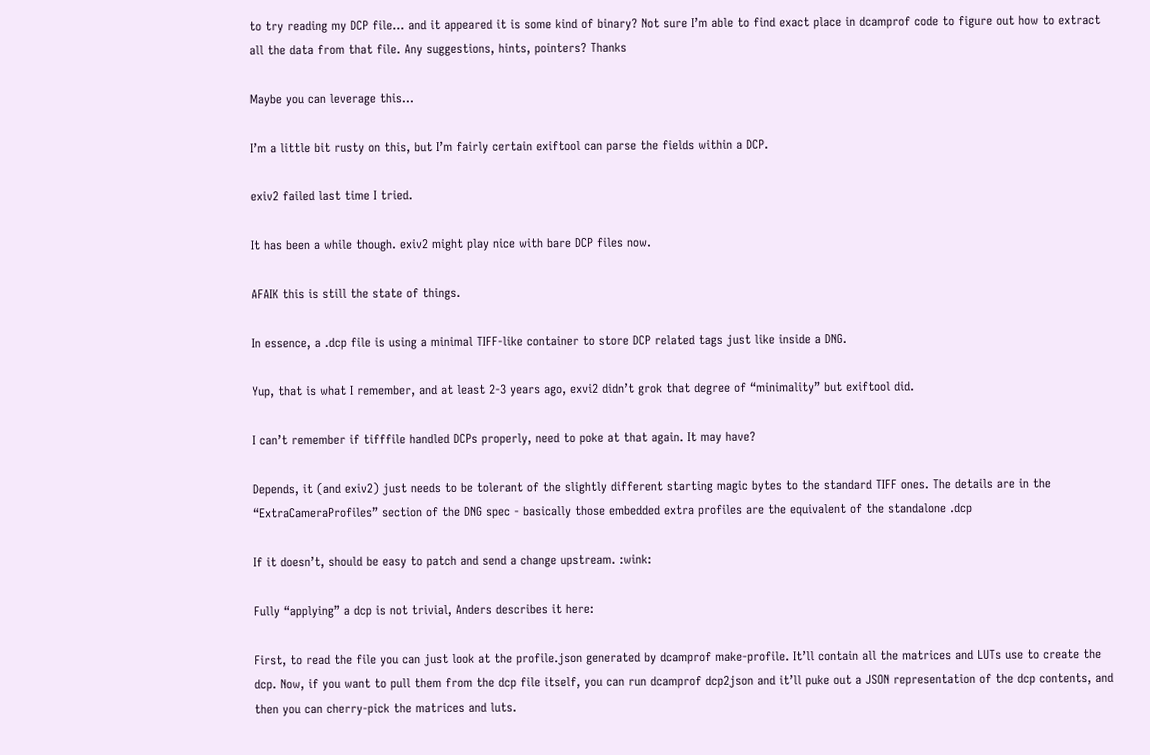to try reading my DCP file… and it appeared it is some kind of binary? Not sure I’m able to find exact place in dcamprof code to figure out how to extract all the data from that file. Any suggestions, hints, pointers? Thanks

Maybe you can leverage this…

I’m a little bit rusty on this, but I’m fairly certain exiftool can parse the fields within a DCP.

exiv2 failed last time I tried.

It has been a while though. exiv2 might play nice with bare DCP files now.

AFAIK this is still the state of things.

In essence, a .dcp file is using a minimal TIFF-like container to store DCP related tags just like inside a DNG.

Yup, that is what I remember, and at least 2-3 years ago, exvi2 didn’t grok that degree of “minimality” but exiftool did.

I can’t remember if tifffile handled DCPs properly, need to poke at that again. It may have?

Depends, it (and exiv2) just needs to be tolerant of the slightly different starting magic bytes to the standard TIFF ones. The details are in the “ExtraCameraProfiles” section of the DNG spec - basically those embedded extra profiles are the equivalent of the standalone .dcp

If it doesn’t, should be easy to patch and send a change upstream. :wink:

Fully “applying” a dcp is not trivial, Anders describes it here:

First, to read the file you can just look at the profile.json generated by dcamprof make-profile. It’ll contain all the matrices and LUTs use to create the dcp. Now, if you want to pull them from the dcp file itself, you can run dcamprof dcp2json and it’ll puke out a JSON representation of the dcp contents, and then you can cherry-pick the matrices and luts.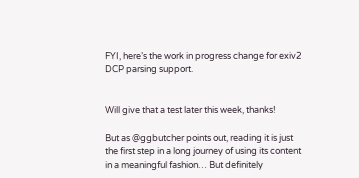FYI, here’s the work in progress change for exiv2 DCP parsing support.


Will give that a test later this week, thanks!

But as @ggbutcher points out, reading it is just the first step in a long journey of using its content in a meaningful fashion… But definitely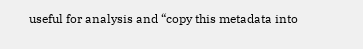useful for analysis and “copy this metadata into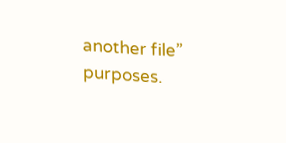another file” purposes.